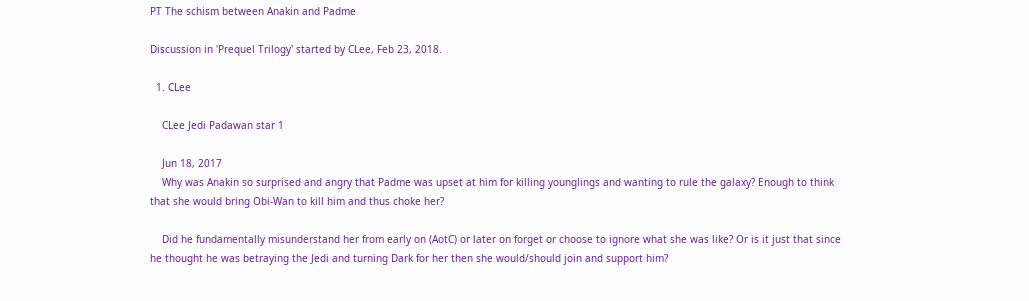PT The schism between Anakin and Padme

Discussion in 'Prequel Trilogy' started by CLee, Feb 23, 2018.

  1. CLee

    CLee Jedi Padawan star 1

    Jun 18, 2017
    Why was Anakin so surprised and angry that Padme was upset at him for killing younglings and wanting to rule the galaxy? Enough to think that she would bring Obi-Wan to kill him and thus choke her?

    Did he fundamentally misunderstand her from early on (AotC) or later on forget or choose to ignore what she was like? Or is it just that since he thought he was betraying the Jedi and turning Dark for her then she would/should join and support him?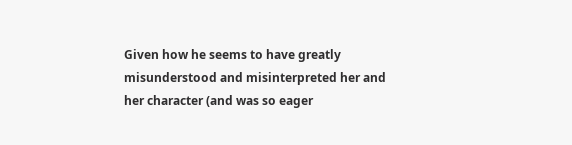Given how he seems to have greatly misunderstood and misinterpreted her and her character (and was so eager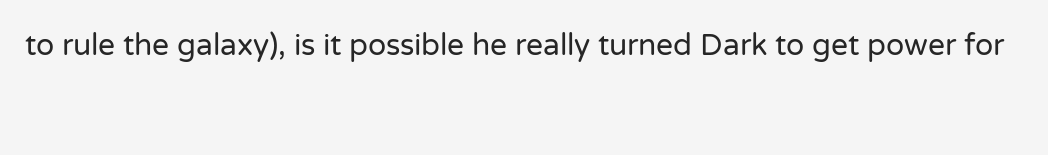to rule the galaxy), is it possible he really turned Dark to get power for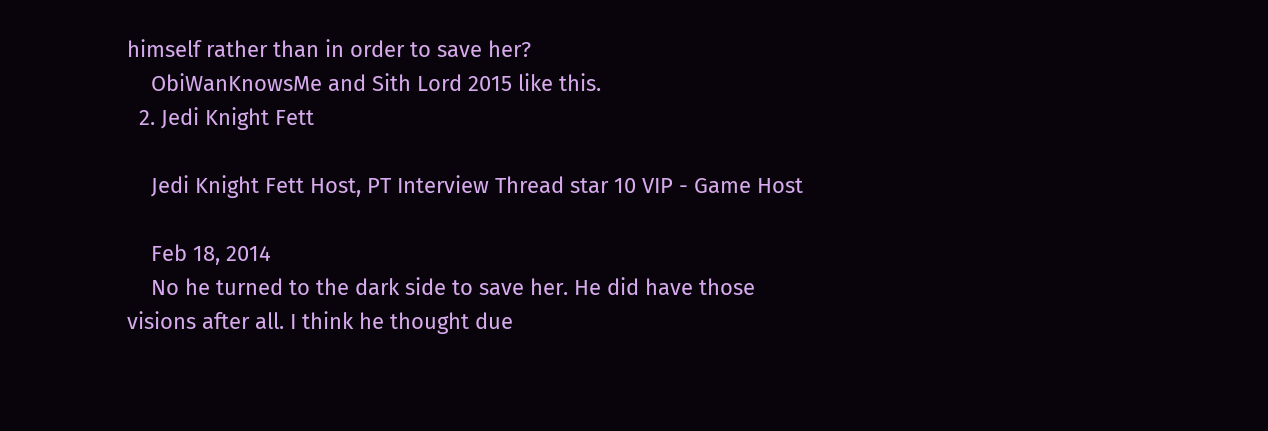himself rather than in order to save her?
    ObiWanKnowsMe and Sith Lord 2015 like this.
  2. Jedi Knight Fett

    Jedi Knight Fett Host, PT Interview Thread star 10 VIP - Game Host

    Feb 18, 2014
    No he turned to the dark side to save her. He did have those visions after all. I think he thought due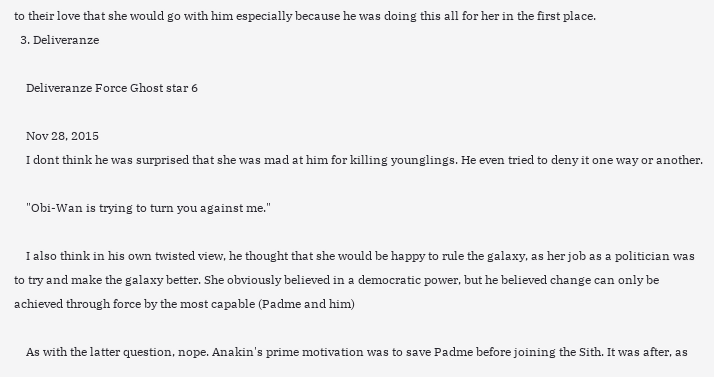to their love that she would go with him especially because he was doing this all for her in the first place.
  3. Deliveranze

    Deliveranze Force Ghost star 6

    Nov 28, 2015
    I dont think he was surprised that she was mad at him for killing younglings. He even tried to deny it one way or another.

    "Obi-Wan is trying to turn you against me."

    I also think in his own twisted view, he thought that she would be happy to rule the galaxy, as her job as a politician was to try and make the galaxy better. She obviously believed in a democratic power, but he believed change can only be achieved through force by the most capable (Padme and him)

    As with the latter question, nope. Anakin's prime motivation was to save Padme before joining the Sith. It was after, as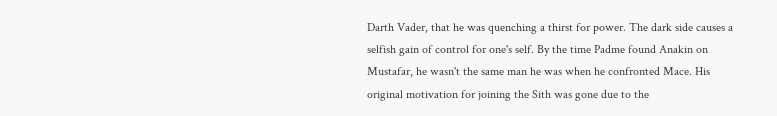Darth Vader, that he was quenching a thirst for power. The dark side causes a selfish gain of control for one's self. By the time Padme found Anakin on Mustafar, he wasn't the same man he was when he confronted Mace. His original motivation for joining the Sith was gone due to the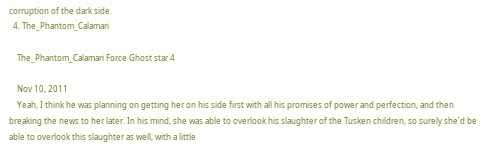corruption of the dark side.
  4. The_Phantom_Calamari

    The_Phantom_Calamari Force Ghost star 4

    Nov 10, 2011
    Yeah, I think he was planning on getting her on his side first with all his promises of power and perfection, and then breaking the news to her later. In his mind, she was able to overlook his slaughter of the Tusken children, so surely she'd be able to overlook this slaughter as well, with a little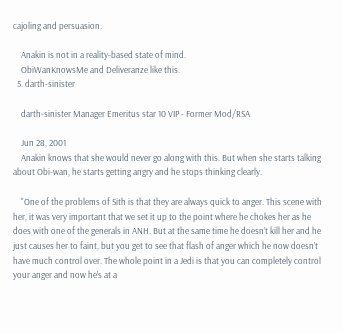cajoling and persuasion.

    Anakin is not in a reality-based state of mind.
    ObiWanKnowsMe and Deliveranze like this.
  5. darth-sinister

    darth-sinister Manager Emeritus star 10 VIP - Former Mod/RSA

    Jun 28, 2001
    Anakin knows that she would never go along with this. But when she starts talking about Obi-wan, he starts getting angry and he stops thinking clearly.

    "One of the problems of Sith is that they are always quick to anger. This scene with her, it was very important that we set it up to the point where he chokes her as he does with one of the generals in ANH. But at the same time he doesn’t kill her and he just causes her to faint, but you get to see that flash of anger which he now doesn’t have much control over. The whole point in a Jedi is that you can completely control your anger and now he’s at a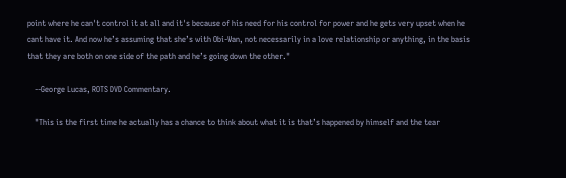point where he can't control it at all and it's because of his need for his control for power and he gets very upset when he cant have it. And now he’s assuming that she’s with Obi-Wan, not necessarily in a love relationship or anything, in the basis that they are both on one side of the path and he’s going down the other."

    --George Lucas, ROTS DVD Commentary.

    "This is the first time he actually has a chance to think about what it is that’s happened by himself and the tear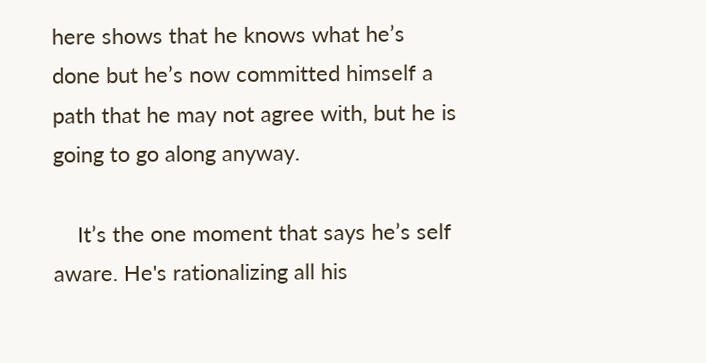here shows that he knows what he’s done but he’s now committed himself a path that he may not agree with, but he is going to go along anyway.

    It’s the one moment that says he’s self aware. He's rationalizing all his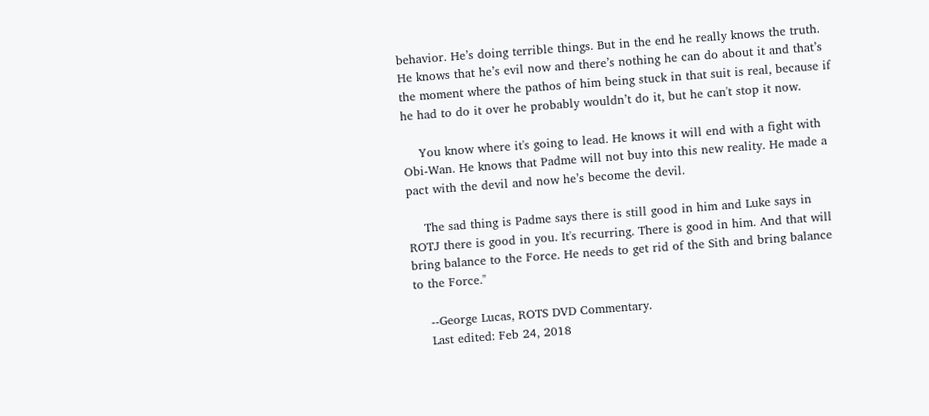behavior. He’s doing terrible things. But in the end he really knows the truth. He knows that he’s evil now and there’s nothing he can do about it and that’s the moment where the pathos of him being stuck in that suit is real, because if he had to do it over he probably wouldn’t do it, but he can't stop it now.

    You know where it's going to lead. He knows it will end with a fight with Obi-Wan. He knows that Padme will not buy into this new reality. He made a pact with the devil and now he’s become the devil.

    The sad thing is Padme says there is still good in him and Luke says in ROTJ there is good in you. It's recurring. There is good in him. And that will bring balance to the Force. He needs to get rid of the Sith and bring balance to the Force."

    --George Lucas, ROTS DVD Commentary.
    Last edited: Feb 24, 2018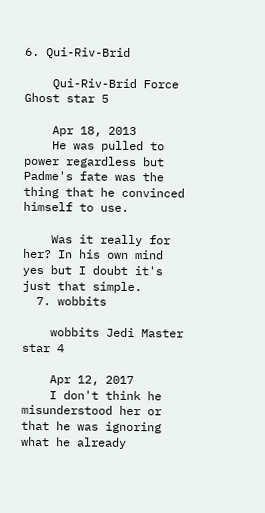6. Qui-Riv-Brid

    Qui-Riv-Brid Force Ghost star 5

    Apr 18, 2013
    He was pulled to power regardless but Padme's fate was the thing that he convinced himself to use.

    Was it really for her? In his own mind yes but I doubt it's just that simple.
  7. wobbits

    wobbits Jedi Master star 4

    Apr 12, 2017
    I don't think he misunderstood her or that he was ignoring what he already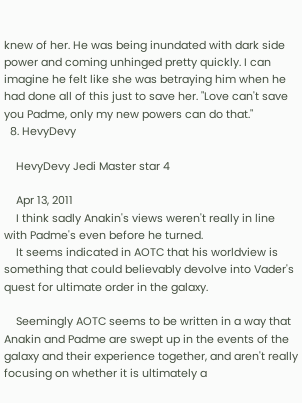knew of her. He was being inundated with dark side power and coming unhinged pretty quickly. I can imagine he felt like she was betraying him when he had done all of this just to save her. "Love can't save you Padme, only my new powers can do that."
  8. HevyDevy

    HevyDevy Jedi Master star 4

    Apr 13, 2011
    I think sadly Anakin's views weren't really in line with Padme's even before he turned.
    It seems indicated in AOTC that his worldview is something that could believably devolve into Vader's quest for ultimate order in the galaxy.

    Seemingly AOTC seems to be written in a way that Anakin and Padme are swept up in the events of the galaxy and their experience together, and aren't really focusing on whether it is ultimately a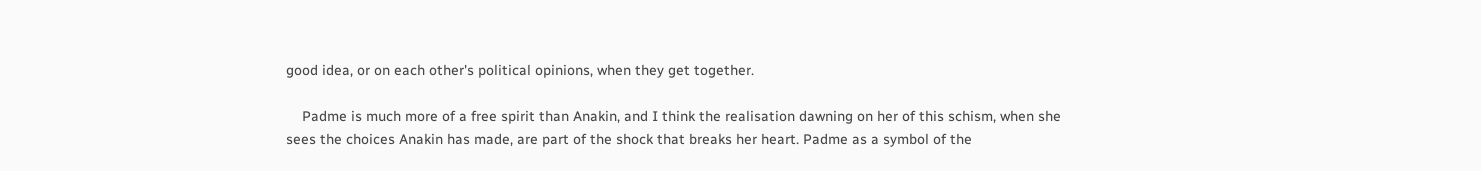good idea, or on each other's political opinions, when they get together.

    Padme is much more of a free spirit than Anakin, and I think the realisation dawning on her of this schism, when she sees the choices Anakin has made, are part of the shock that breaks her heart. Padme as a symbol of the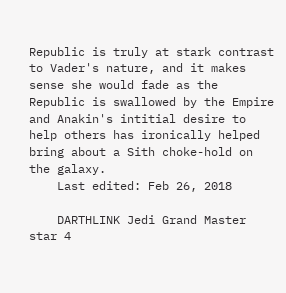Republic is truly at stark contrast to Vader's nature, and it makes sense she would fade as the Republic is swallowed by the Empire and Anakin's intitial desire to help others has ironically helped bring about a Sith choke-hold on the galaxy.
    Last edited: Feb 26, 2018

    DARTHLINK Jedi Grand Master star 4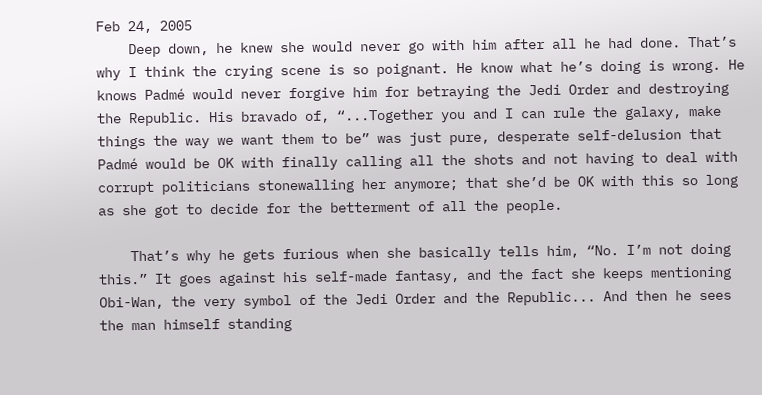Feb 24, 2005
    Deep down, he knew she would never go with him after all he had done. That’s why I think the crying scene is so poignant. He know what he’s doing is wrong. He knows Padmé would never forgive him for betraying the Jedi Order and destroying the Republic. His bravado of, “...Together you and I can rule the galaxy, make things the way we want them to be” was just pure, desperate self-delusion that Padmé would be OK with finally calling all the shots and not having to deal with corrupt politicians stonewalling her anymore; that she’d be OK with this so long as she got to decide for the betterment of all the people.

    That’s why he gets furious when she basically tells him, “No. I’m not doing this.” It goes against his self-made fantasy, and the fact she keeps mentioning Obi-Wan, the very symbol of the Jedi Order and the Republic... And then he sees the man himself standing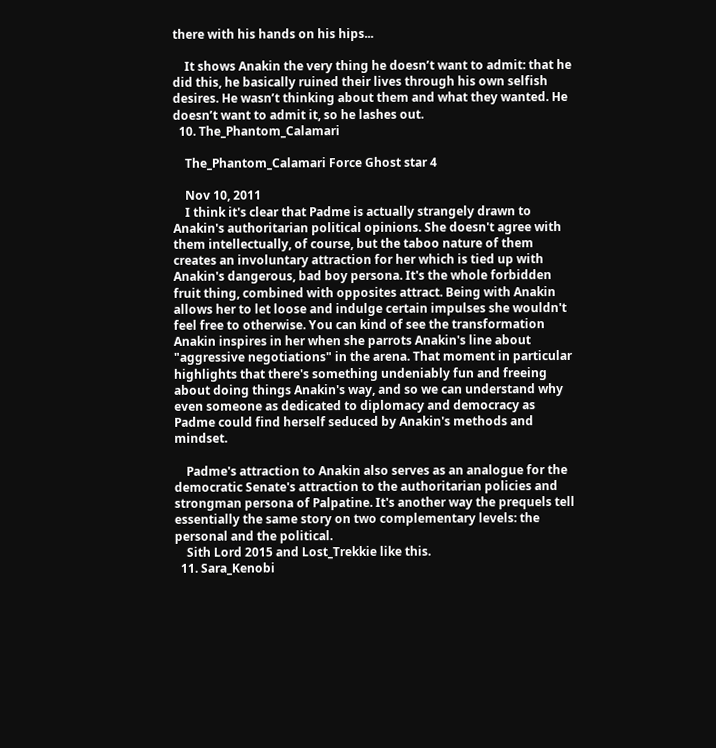there with his hands on his hips...

    It shows Anakin the very thing he doesn’t want to admit: that he did this, he basically ruined their lives through his own selfish desires. He wasn’t thinking about them and what they wanted. He doesn’t want to admit it, so he lashes out.
  10. The_Phantom_Calamari

    The_Phantom_Calamari Force Ghost star 4

    Nov 10, 2011
    I think it's clear that Padme is actually strangely drawn to Anakin's authoritarian political opinions. She doesn't agree with them intellectually, of course, but the taboo nature of them creates an involuntary attraction for her which is tied up with Anakin's dangerous, bad boy persona. It's the whole forbidden fruit thing, combined with opposites attract. Being with Anakin allows her to let loose and indulge certain impulses she wouldn't feel free to otherwise. You can kind of see the transformation Anakin inspires in her when she parrots Anakin's line about "aggressive negotiations" in the arena. That moment in particular highlights that there's something undeniably fun and freeing about doing things Anakin's way, and so we can understand why even someone as dedicated to diplomacy and democracy as Padme could find herself seduced by Anakin's methods and mindset.

    Padme's attraction to Anakin also serves as an analogue for the democratic Senate's attraction to the authoritarian policies and strongman persona of Palpatine. It's another way the prequels tell essentially the same story on two complementary levels: the personal and the political.
    Sith Lord 2015 and Lost_Trekkie like this.
  11. Sara_Kenobi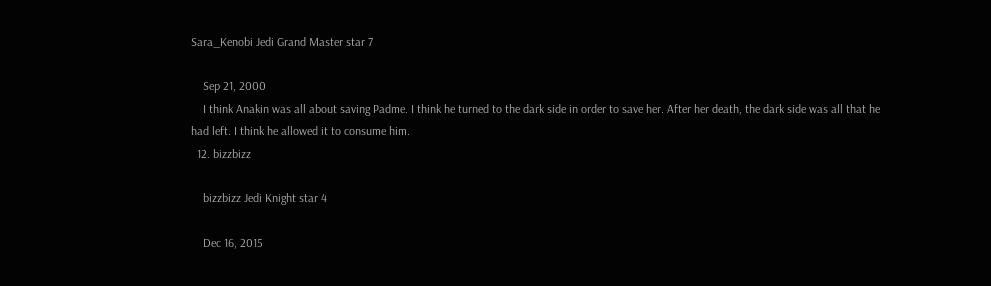Sara_Kenobi Jedi Grand Master star 7

    Sep 21, 2000
    I think Anakin was all about saving Padme. I think he turned to the dark side in order to save her. After her death, the dark side was all that he had left. I think he allowed it to consume him.
  12. bizzbizz

    bizzbizz Jedi Knight star 4

    Dec 16, 2015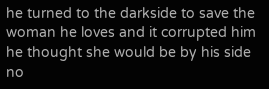he turned to the darkside to save the woman he loves and it corrupted him he thought she would be by his side no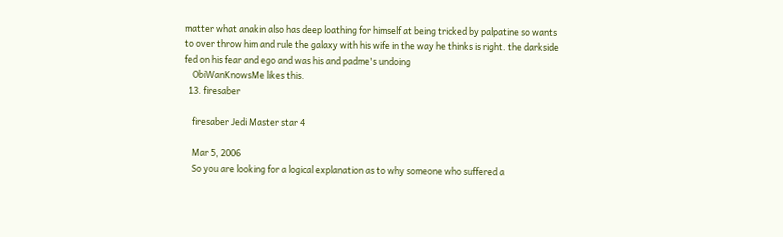matter what anakin also has deep loathing for himself at being tricked by palpatine so wants to over throw him and rule the galaxy with his wife in the way he thinks is right. the darkside fed on his fear and ego and was his and padme's undoing
    ObiWanKnowsMe likes this.
  13. firesaber

    firesaber Jedi Master star 4

    Mar 5, 2006
    So you are looking for a logical explanation as to why someone who suffered a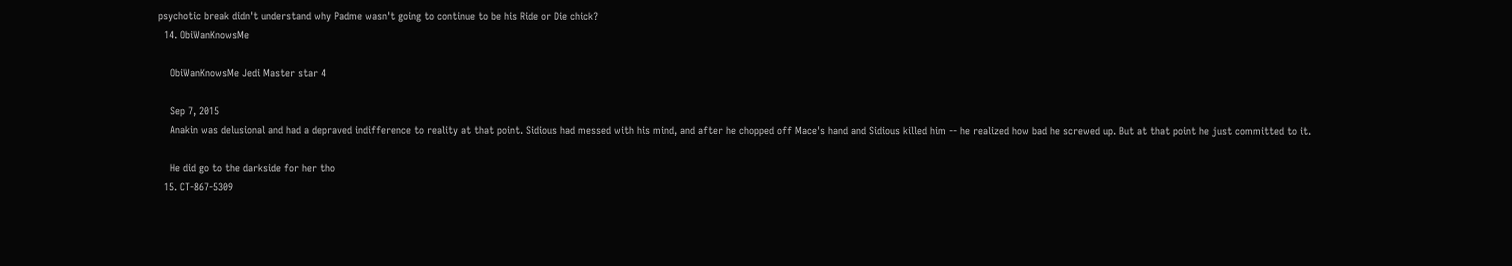psychotic break didn't understand why Padme wasn't going to continue to be his Ride or Die chick?
  14. ObiWanKnowsMe

    ObiWanKnowsMe Jedi Master star 4

    Sep 7, 2015
    Anakin was delusional and had a depraved indifference to reality at that point. Sidious had messed with his mind, and after he chopped off Mace's hand and Sidious killed him -- he realized how bad he screwed up. But at that point he just committed to it.

    He did go to the darkside for her tho
  15. CT-867-5309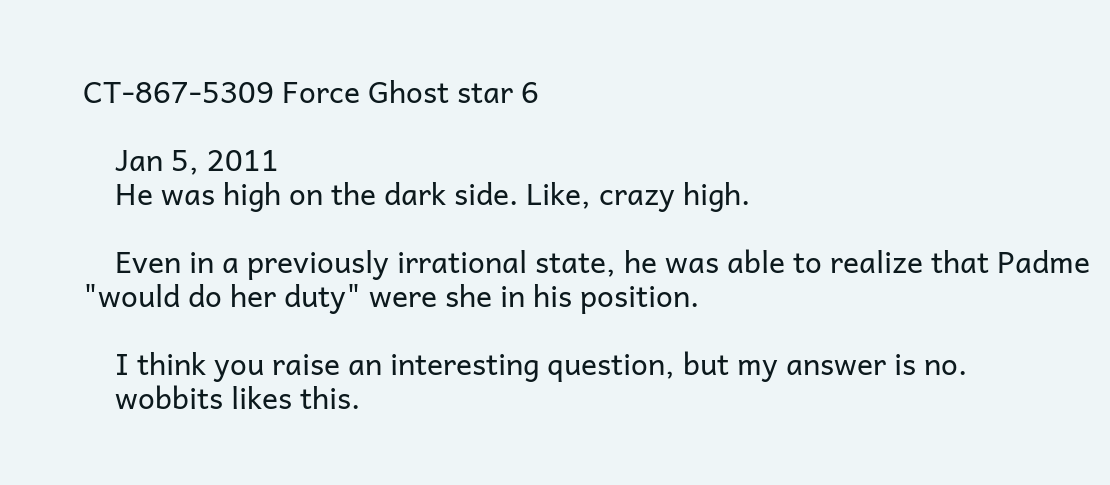CT-867-5309 Force Ghost star 6

    Jan 5, 2011
    He was high on the dark side. Like, crazy high.

    Even in a previously irrational state, he was able to realize that Padme "would do her duty" were she in his position.

    I think you raise an interesting question, but my answer is no.
    wobbits likes this.